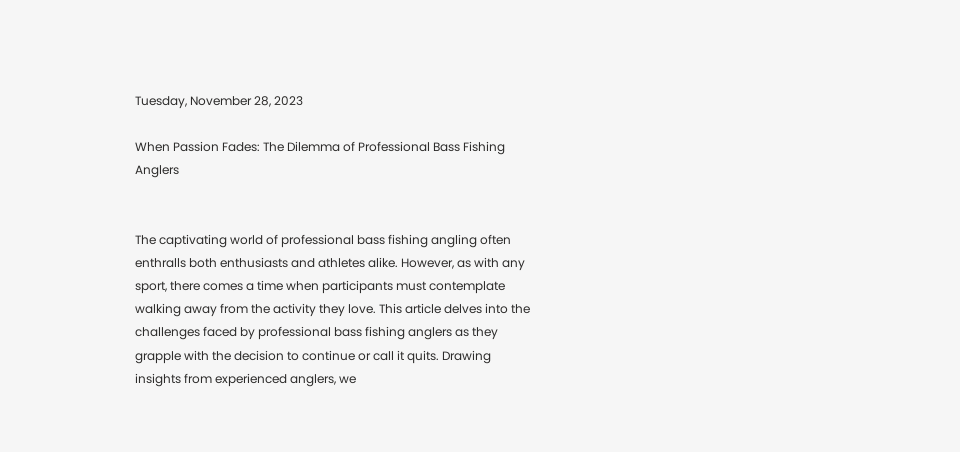Tuesday, November 28, 2023

When Passion Fades: The Dilemma of Professional Bass Fishing Anglers


The captivating world of professional bass fishing angling often enthralls both enthusiasts and athletes alike. However, as with any sport, there comes a time when participants must contemplate walking away from the activity they love. This article delves into the challenges faced by professional bass fishing anglers as they grapple with the decision to continue or call it quits. Drawing insights from experienced anglers, we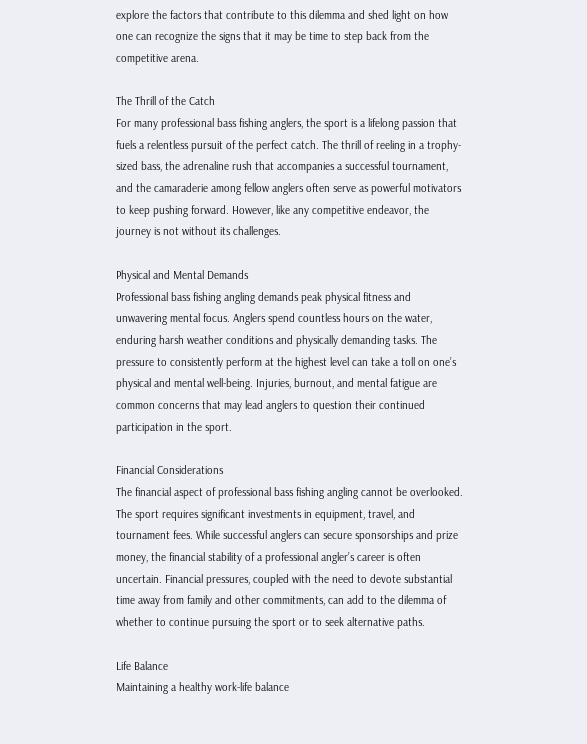explore the factors that contribute to this dilemma and shed light on how one can recognize the signs that it may be time to step back from the competitive arena.

The Thrill of the Catch
For many professional bass fishing anglers, the sport is a lifelong passion that fuels a relentless pursuit of the perfect catch. The thrill of reeling in a trophy-sized bass, the adrenaline rush that accompanies a successful tournament, and the camaraderie among fellow anglers often serve as powerful motivators to keep pushing forward. However, like any competitive endeavor, the journey is not without its challenges.

Physical and Mental Demands
Professional bass fishing angling demands peak physical fitness and unwavering mental focus. Anglers spend countless hours on the water, enduring harsh weather conditions and physically demanding tasks. The pressure to consistently perform at the highest level can take a toll on one’s physical and mental well-being. Injuries, burnout, and mental fatigue are common concerns that may lead anglers to question their continued participation in the sport.

Financial Considerations
The financial aspect of professional bass fishing angling cannot be overlooked. The sport requires significant investments in equipment, travel, and tournament fees. While successful anglers can secure sponsorships and prize money, the financial stability of a professional angler’s career is often uncertain. Financial pressures, coupled with the need to devote substantial time away from family and other commitments, can add to the dilemma of whether to continue pursuing the sport or to seek alternative paths.

Life Balance
Maintaining a healthy work-life balance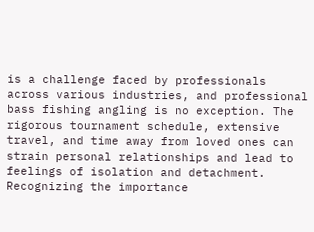is a challenge faced by professionals across various industries, and professional bass fishing angling is no exception. The rigorous tournament schedule, extensive travel, and time away from loved ones can strain personal relationships and lead to feelings of isolation and detachment. Recognizing the importance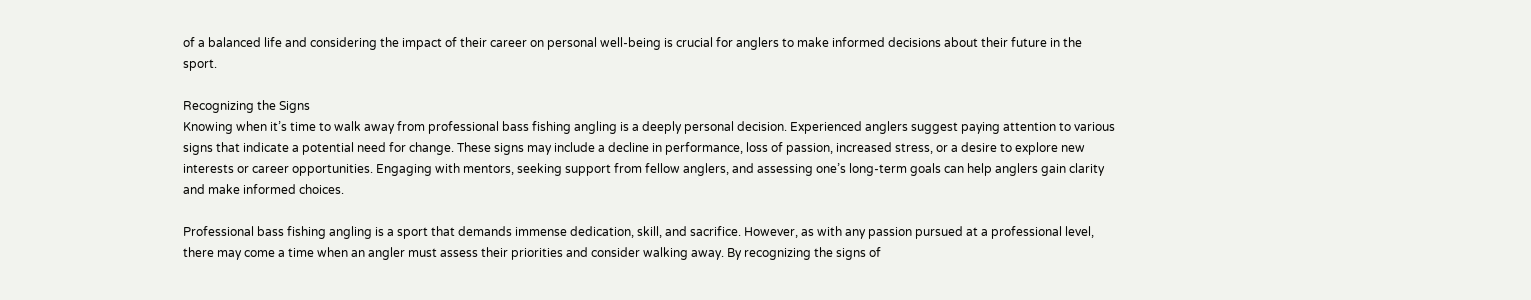of a balanced life and considering the impact of their career on personal well-being is crucial for anglers to make informed decisions about their future in the sport.

Recognizing the Signs
Knowing when it’s time to walk away from professional bass fishing angling is a deeply personal decision. Experienced anglers suggest paying attention to various signs that indicate a potential need for change. These signs may include a decline in performance, loss of passion, increased stress, or a desire to explore new interests or career opportunities. Engaging with mentors, seeking support from fellow anglers, and assessing one’s long-term goals can help anglers gain clarity and make informed choices.

Professional bass fishing angling is a sport that demands immense dedication, skill, and sacrifice. However, as with any passion pursued at a professional level, there may come a time when an angler must assess their priorities and consider walking away. By recognizing the signs of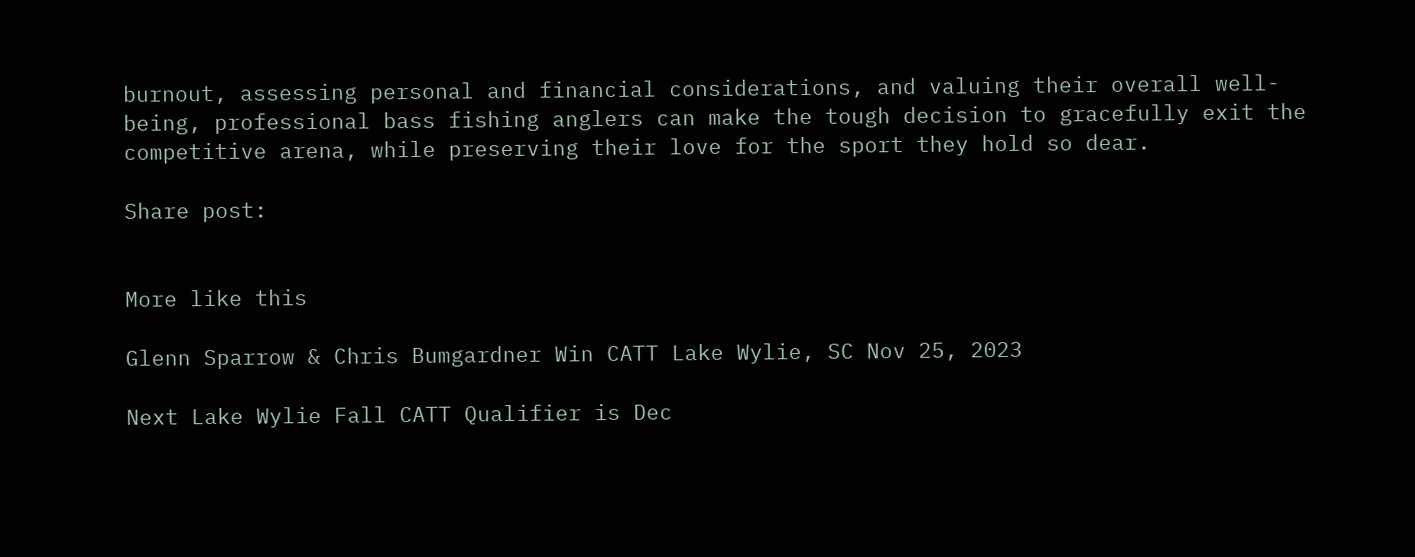burnout, assessing personal and financial considerations, and valuing their overall well-being, professional bass fishing anglers can make the tough decision to gracefully exit the competitive arena, while preserving their love for the sport they hold so dear.

Share post:


More like this

Glenn Sparrow & Chris Bumgardner Win CATT Lake Wylie, SC Nov 25, 2023

Next Lake Wylie Fall CATT Qualifier is Dec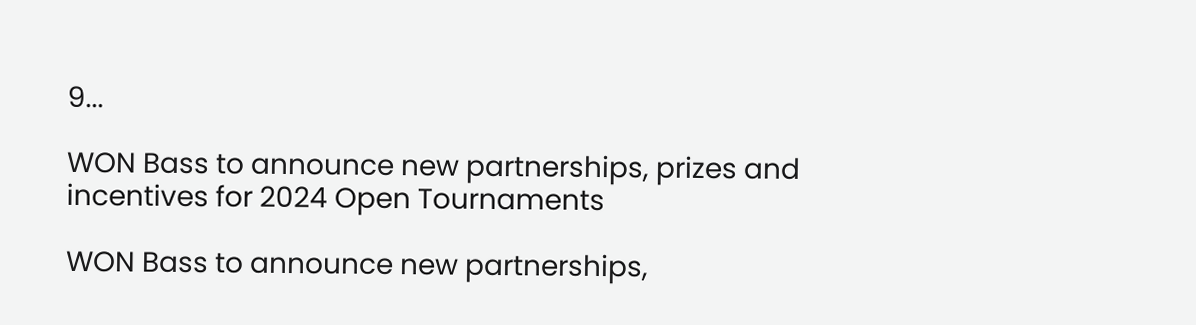9...

WON Bass to announce new partnerships, prizes and incentives for 2024 Open Tournaments

WON Bass to announce new partnerships,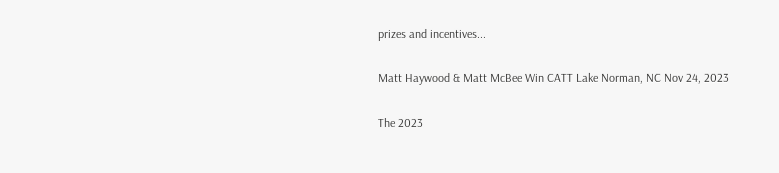prizes and incentives...

Matt Haywood & Matt McBee Win CATT Lake Norman, NC Nov 24, 2023

The 2023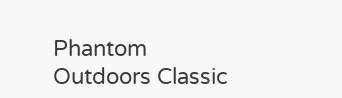Phantom Outdoors Classic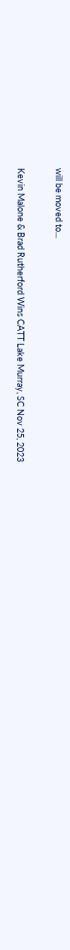will be moved to...

Kevin Malone & Brad Rutherford Wins CATT Lake Murray, SC Nov 25, 2023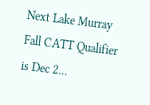Next Lake Murray Fall CATT Qualifier is Dec 2...